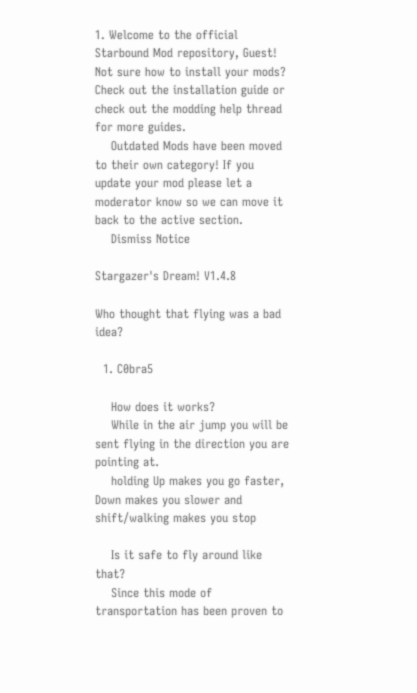1. Welcome to the official Starbound Mod repository, Guest! Not sure how to install your mods? Check out the installation guide or check out the modding help thread for more guides.
    Outdated Mods have been moved to their own category! If you update your mod please let a moderator know so we can move it back to the active section.
    Dismiss Notice

Stargazer's Dream! V1.4.8

Who thought that flying was a bad idea?

  1. C0bra5

    How does it works?
    While in the air jump you will be sent flying in the direction you are pointing at.
    holding Up makes you go faster, Down makes you slower and shift/walking makes you stop

    Is it safe to fly around like that?
    Since this mode of transportation has been proven to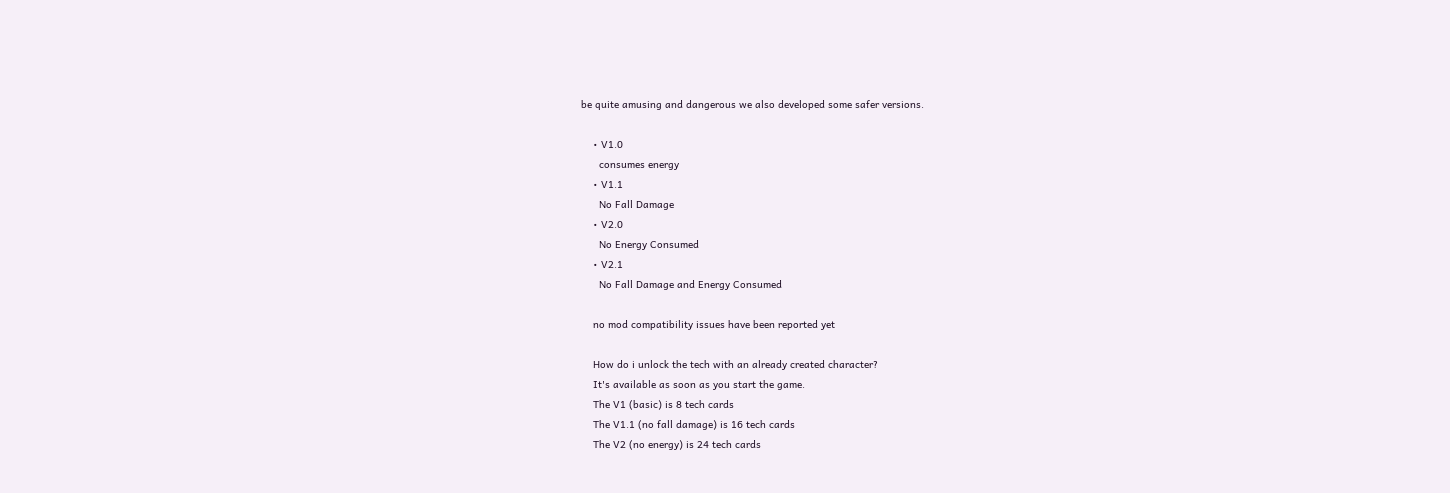be quite amusing and dangerous we also developed some safer versions.

    • V1.0
      consumes energy
    • V1.1
      No Fall Damage
    • V2.0
      No Energy Consumed
    • V2.1
      No Fall Damage and Energy Consumed

    no mod compatibility issues have been reported yet

    How do i unlock the tech with an already created character?
    It's available as soon as you start the game.
    The V1 (basic) is 8 tech cards
    The V1.1 (no fall damage) is 16 tech cards
    The V2 (no energy) is 24 tech cards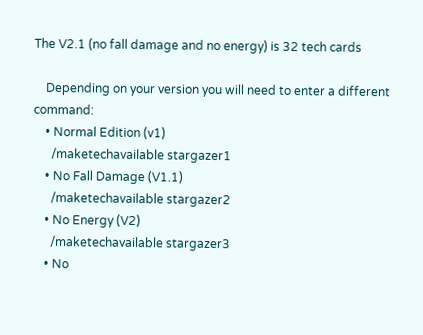The V2.1 (no fall damage and no energy) is 32 tech cards

    Depending on your version you will need to enter a different command:
    • Normal Edition (v1)
      /maketechavailable stargazer1
    • No Fall Damage (V1.1)
      /maketechavailable stargazer2
    • No Energy (V2)
      /maketechavailable stargazer3
    • No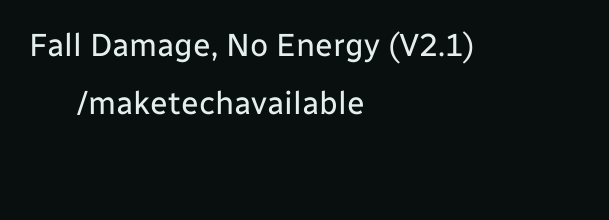Fall Damage, No Energy (V2.1)
      /maketechavailable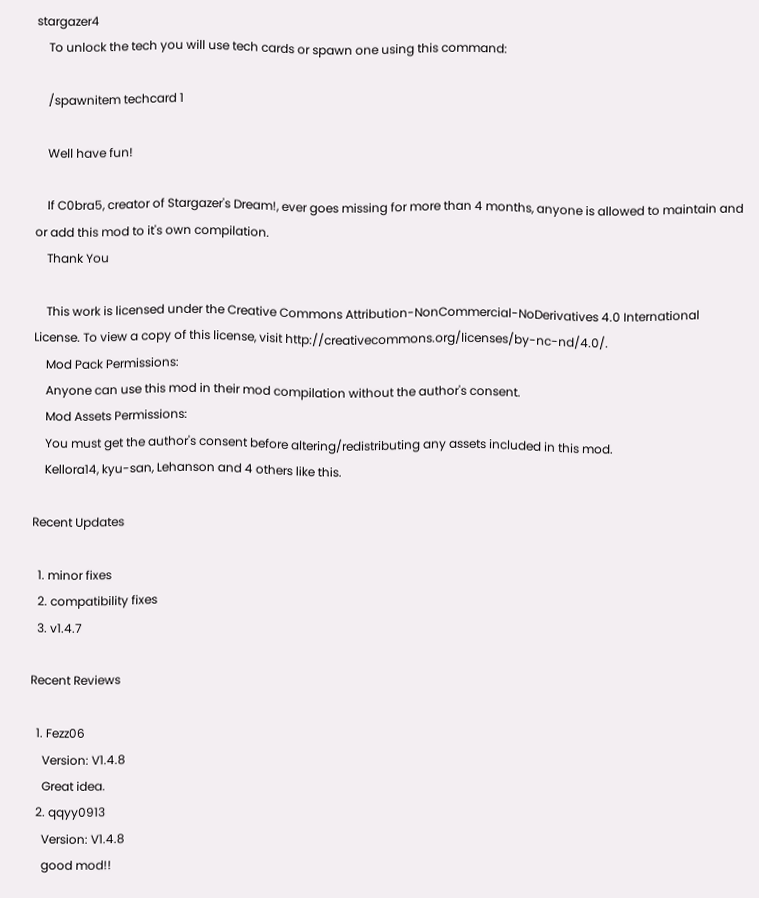stargazer4
    To unlock the tech you will use tech cards or spawn one using this command:

    /spawnitem techcard 1

    Well have fun!

    If C0bra5, creator of Stargazer's Dream!, ever goes missing for more than 4 months, anyone is allowed to maintain and or add this mod to it's own compilation.
    Thank You

    This work is licensed under the Creative Commons Attribution-NonCommercial-NoDerivatives 4.0 International License. To view a copy of this license, visit http://creativecommons.org/licenses/by-nc-nd/4.0/.
    Mod Pack Permissions:
    Anyone can use this mod in their mod compilation without the author's consent.
    Mod Assets Permissions:
    You must get the author's consent before altering/redistributing any assets included in this mod.
    Kellora14, kyu-san, Lehanson and 4 others like this.

Recent Updates

  1. minor fixes
  2. compatibility fixes
  3. v1.4.7

Recent Reviews

  1. Fezz06
    Version: V1.4.8
    Great idea.
  2. qqyy0913
    Version: V1.4.8
    good mod!!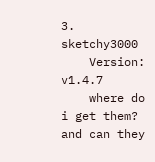3. sketchy3000
    Version: v1.4.7
    where do i get them? and can they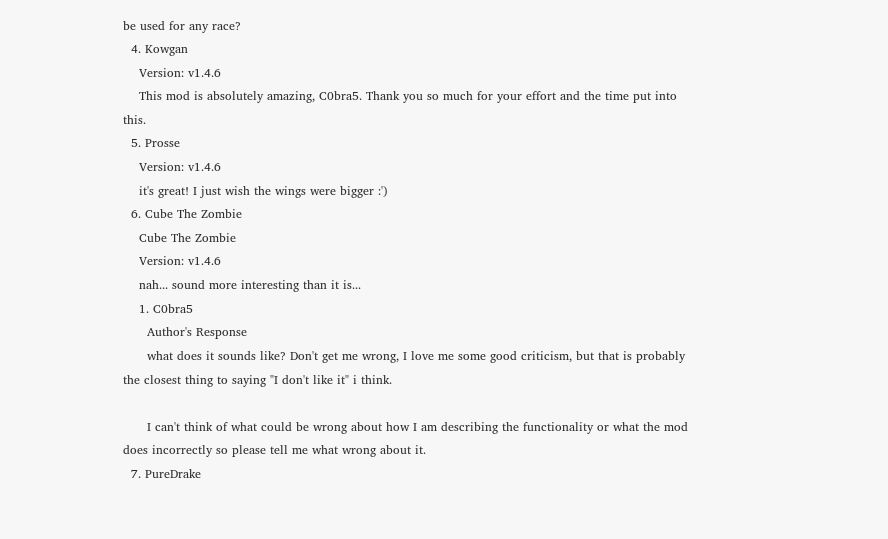be used for any race?
  4. Kowgan
    Version: v1.4.6
    This mod is absolutely amazing, C0bra5. Thank you so much for your effort and the time put into this.
  5. Prosse
    Version: v1.4.6
    it's great! I just wish the wings were bigger :')
  6. Cube The Zombie
    Cube The Zombie
    Version: v1.4.6
    nah... sound more interesting than it is...
    1. C0bra5
      Author's Response
      what does it sounds like? Don't get me wrong, I love me some good criticism, but that is probably the closest thing to saying "I don't like it" i think.

      I can't think of what could be wrong about how I am describing the functionality or what the mod does incorrectly so please tell me what wrong about it.
  7. PureDrake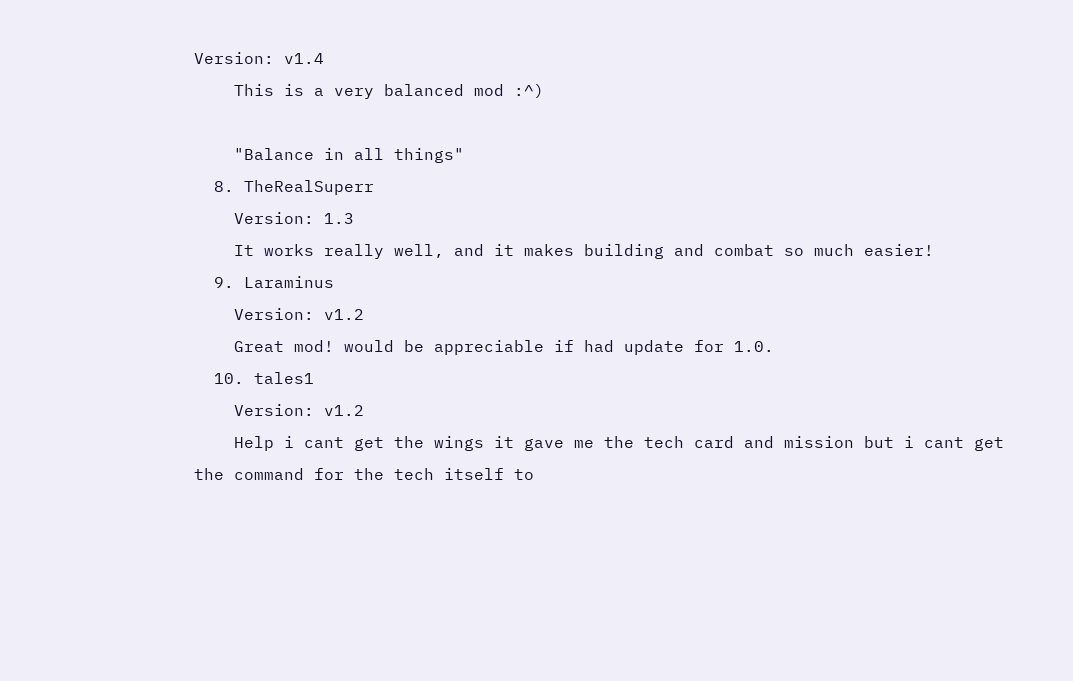Version: v1.4
    This is a very balanced mod :^)

    "Balance in all things"
  8. TheRealSuperr
    Version: 1.3
    It works really well, and it makes building and combat so much easier!
  9. Laraminus
    Version: v1.2
    Great mod! would be appreciable if had update for 1.0.
  10. tales1
    Version: v1.2
    Help i cant get the wings it gave me the tech card and mission but i cant get the command for the tech itself to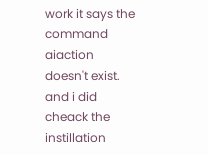work it says the command aiaction doesn't exist. and i did cheack the instillation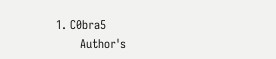1. C0bra5
      Author's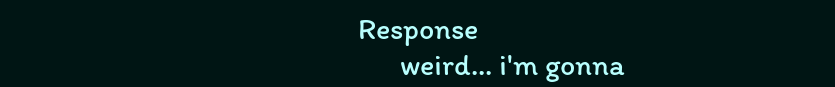Response
      weird... i'm gonna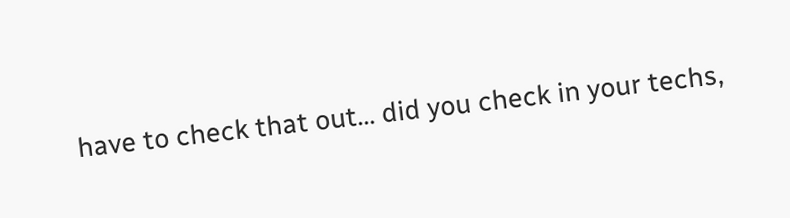have to check that out... did you check in your techs,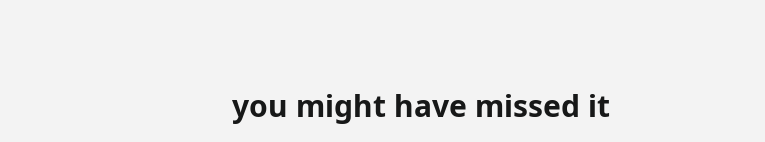you might have missed it